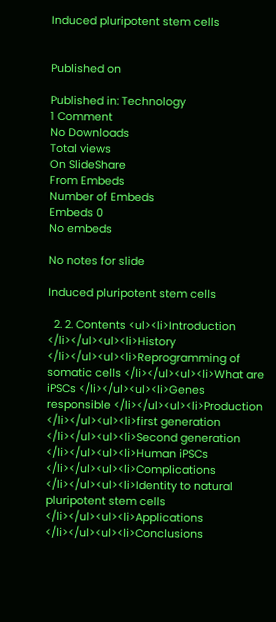Induced pluripotent stem cells


Published on

Published in: Technology
1 Comment
No Downloads
Total views
On SlideShare
From Embeds
Number of Embeds
Embeds 0
No embeds

No notes for slide

Induced pluripotent stem cells

  2. 2. Contents <ul><li>Introduction </li></ul><ul><li>History </li></ul><ul><li>Reprogramming of somatic cells </li></ul><ul><li>What are iPSCs </li></ul><ul><li>Genes responsible </li></ul><ul><li>Production </li></ul><ul><li>first generation </li></ul><ul><li>Second generation </li></ul><ul><li>Human iPSCs </li></ul><ul><li>Complications </li></ul><ul><li>Identity to natural pluripotent stem cells </li></ul><ul><li>Applications </li></ul><ul><li>Conclusions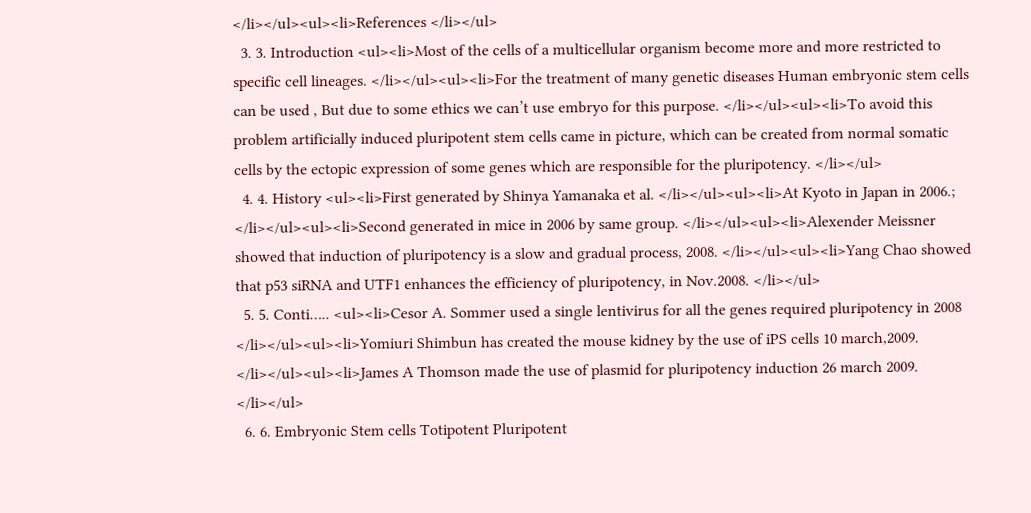</li></ul><ul><li>References </li></ul>
  3. 3. Introduction <ul><li>Most of the cells of a multicellular organism become more and more restricted to specific cell lineages. </li></ul><ul><li>For the treatment of many genetic diseases Human embryonic stem cells can be used , But due to some ethics we can’t use embryo for this purpose. </li></ul><ul><li>To avoid this problem artificially induced pluripotent stem cells came in picture, which can be created from normal somatic cells by the ectopic expression of some genes which are responsible for the pluripotency. </li></ul>
  4. 4. History <ul><li>First generated by Shinya Yamanaka et al. </li></ul><ul><li>At Kyoto in Japan in 2006.; </li></ul><ul><li>Second generated in mice in 2006 by same group. </li></ul><ul><li>Alexender Meissner showed that induction of pluripotency is a slow and gradual process, 2008. </li></ul><ul><li>Yang Chao showed that p53 siRNA and UTF1 enhances the efficiency of pluripotency, in Nov.2008. </li></ul>
  5. 5. Conti….. <ul><li>Cesor A. Sommer used a single lentivirus for all the genes required pluripotency in 2008 </li></ul><ul><li>Yomiuri Shimbun has created the mouse kidney by the use of iPS cells 10 march,2009. </li></ul><ul><li>James A Thomson made the use of plasmid for pluripotency induction 26 march 2009. </li></ul>
  6. 6. Embryonic Stem cells Totipotent Pluripotent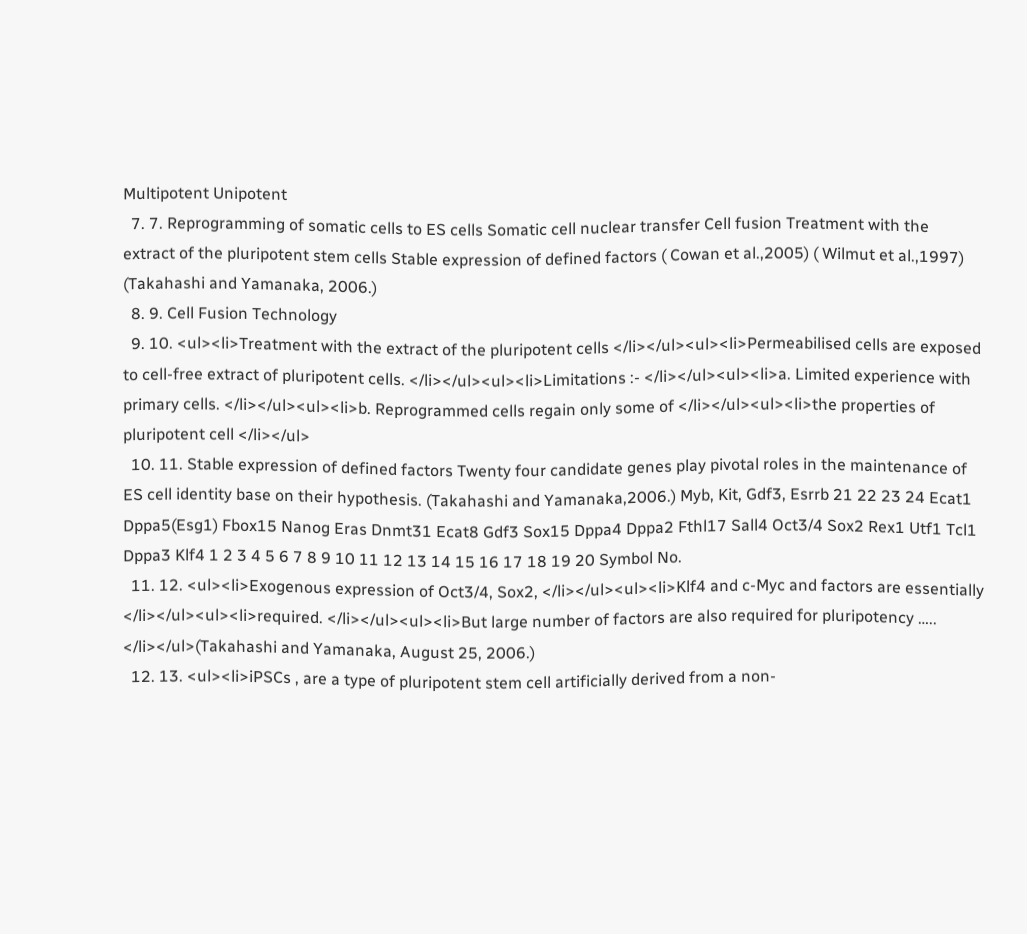Multipotent Unipotent
  7. 7. Reprogramming of somatic cells to ES cells Somatic cell nuclear transfer Cell fusion Treatment with the extract of the pluripotent stem cells Stable expression of defined factors ( Cowan et al.,2005) ( Wilmut et al.,1997) (Takahashi and Yamanaka, 2006.)
  8. 9. Cell Fusion Technology
  9. 10. <ul><li>Treatment with the extract of the pluripotent cells </li></ul><ul><li>Permeabilised cells are exposed to cell-free extract of pluripotent cells. </li></ul><ul><li>Limitations :- </li></ul><ul><li>a. Limited experience with primary cells. </li></ul><ul><li>b. Reprogrammed cells regain only some of </li></ul><ul><li>the properties of pluripotent cell </li></ul>
  10. 11. Stable expression of defined factors Twenty four candidate genes play pivotal roles in the maintenance of ES cell identity base on their hypothesis. (Takahashi and Yamanaka,2006.) Myb, Kit, Gdf3, Esrrb 21 22 23 24 Ecat1 Dppa5(Esg1) Fbox15 Nanog Eras Dnmt31 Ecat8 Gdf3 Sox15 Dppa4 Dppa2 Fthl17 Sall4 Oct3/4 Sox2 Rex1 Utf1 Tcl1 Dppa3 Klf4 1 2 3 4 5 6 7 8 9 10 11 12 13 14 15 16 17 18 19 20 Symbol No.
  11. 12. <ul><li>Exogenous expression of Oct3/4, Sox2, </li></ul><ul><li>Klf4 and c-Myc and factors are essentially </li></ul><ul><li>required. </li></ul><ul><li>But large number of factors are also required for pluripotency ….. </li></ul>(Takahashi and Yamanaka, August 25, 2006.)
  12. 13. <ul><li>iPSCs , are a type of pluripotent stem cell artificially derived from a non-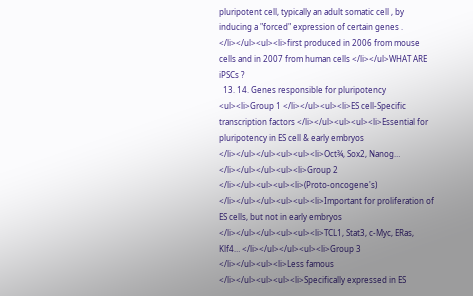pluripotent cell, typically an adult somatic cell , by inducing a "forced" expression of certain genes . </li></ul><ul><li>first produced in 2006 from mouse cells and in 2007 from human cells </li></ul>WHAT ARE iPSCs ?
  13. 14. Genes responsible for pluripotency <ul><li>Group 1 </li></ul><ul><li>ES cell-Specific transcription factors </li></ul><ul><ul><li>Essential for pluripotency in ES cell & early embryos </li></ul></ul><ul><ul><li>Oct¾, Sox2, Nanog… </li></ul></ul><ul><li>Group 2 </li></ul><ul><ul><li>(Proto-oncogene's) </li></ul></ul><ul><ul><li>Important for proliferation of ES cells, but not in early embryos </li></ul></ul><ul><ul><li>TCL1, Stat3, c-Myc, ERas, Klf4… </li></ul></ul><ul><li>Group 3 </li></ul><ul><li>Less famous </li></ul><ul><ul><li>Specifically expressed in ES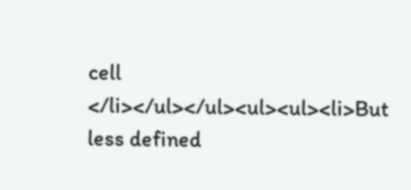cell </li></ul></ul><ul><ul><li>But less defined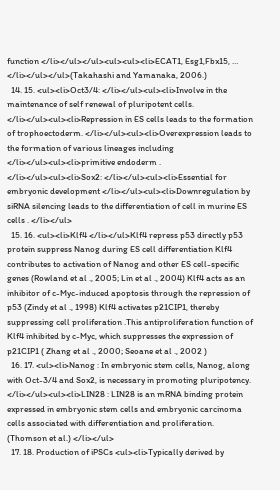function </li></ul></ul><ul><ul><li>ECAT1, Esg1,Fbx15, … </li></ul></ul>(Takahashi and Yamanaka, 2006.)
  14. 15. <ul><li>Oct3/4: </li></ul><ul><li>Involve in the maintenance of self renewal of pluripotent cells. </li></ul><ul><li>Repression in ES cells leads to the formation of trophoectoderm. </li></ul><ul><li>Overexpression leads to the formation of various lineages including </li></ul><ul><li>primitive endoderm . </li></ul><ul><li>Sox2: </li></ul><ul><li>Essential for embryonic development </li></ul><ul><li>Downregulation by siRNA silencing leads to the differentiation of cell in murine ES cells . </li></ul>
  15. 16. <ul><li>Klf4 </li></ul>Klf4 repress p53 directly p53 protein suppress Nanog during ES cell differentiation Klf4 contributes to activation of Nanog and other ES cell-specific genes (Rowland et al ., 2005; Lin et al ., 2004) Klf4 acts as an inhibitor of c-Myc-induced apoptosis through the repression of p53 (Zindy et al ., 1998) Klf4 activates p21CIP1, thereby suppressing cell proliferation .This antiproliferation function of Klf4 inhibited by c-Myc, which suppresses the expression of p21CIP1 ( Zhang et al ., 2000; Seoane et al ., 2002 )
  16. 17. <ul><li>Nanog : In embryonic stem cells, Nanog, along with Oct-3/4 and Sox2, is necessary in promoting pluripotency. </li></ul><ul><li>LIN28 : LIN28 is an mRNA binding protein expressed in embryonic stem cells and embryonic carcinoma cells associated with differentiation and proliferation. (Thomson et al.) </li></ul>
  17. 18. Production of iPSCs <ul><li>Typically derived by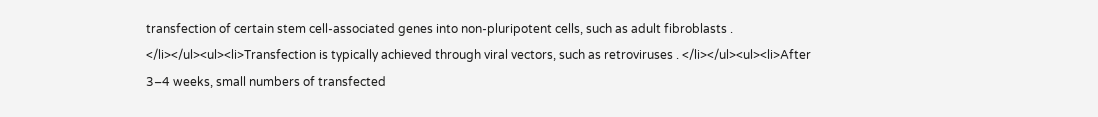transfection of certain stem cell-associated genes into non-pluripotent cells, such as adult fibroblasts . </li></ul><ul><li>Transfection is typically achieved through viral vectors, such as retroviruses . </li></ul><ul><li>After 3–4 weeks, small numbers of transfected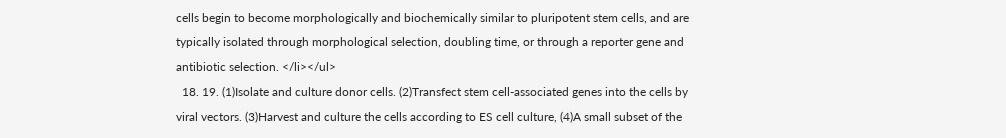cells begin to become morphologically and biochemically similar to pluripotent stem cells, and are typically isolated through morphological selection, doubling time, or through a reporter gene and antibiotic selection. </li></ul>
  18. 19. (1)Isolate and culture donor cells. (2)Transfect stem cell-associated genes into the cells by viral vectors. (3)Harvest and culture the cells according to ES cell culture, (4)A small subset of the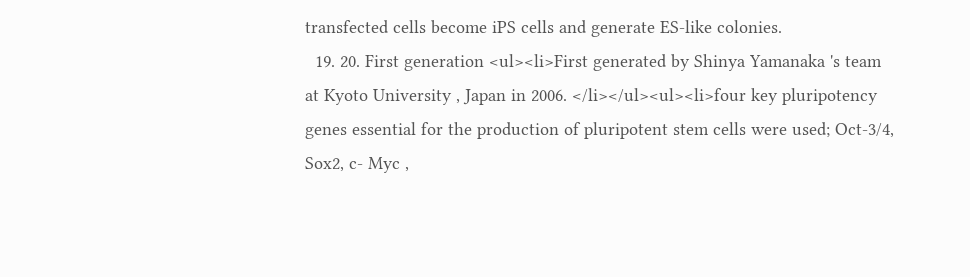transfected cells become iPS cells and generate ES-like colonies.
  19. 20. First generation <ul><li>First generated by Shinya Yamanaka 's team at Kyoto University , Japan in 2006. </li></ul><ul><li>four key pluripotency genes essential for the production of pluripotent stem cells were used; Oct-3/4, Sox2, c- Myc ,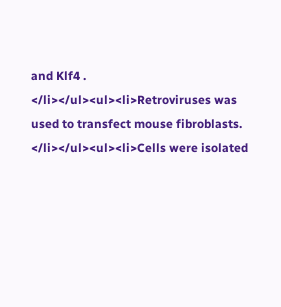and Klf4 . </li></ul><ul><li>Retroviruses was used to transfect mouse fibroblasts. </li></ul><ul><li>Cells were isolated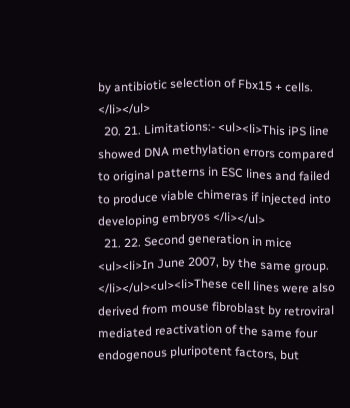by antibiotic selection of Fbx15 + cells. </li></ul>
  20. 21. Limitations:- <ul><li>This iPS line showed DNA methylation errors compared to original patterns in ESC lines and failed to produce viable chimeras if injected into developing embryos </li></ul>
  21. 22. Second generation in mice <ul><li>In June 2007, by the same group. </li></ul><ul><li>These cell lines were also derived from mouse fibroblast by retroviral mediated reactivation of the same four endogenous pluripotent factors, but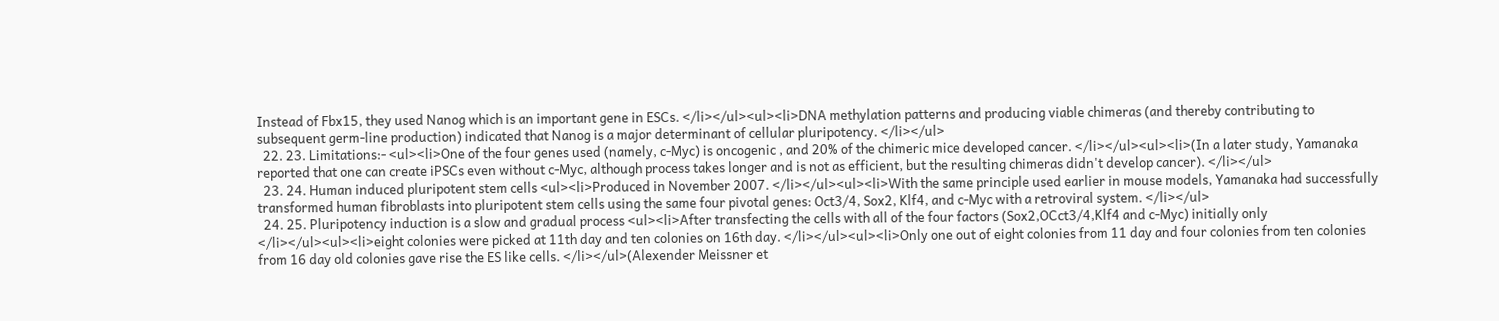Instead of Fbx15, they used Nanog which is an important gene in ESCs. </li></ul><ul><li>DNA methylation patterns and producing viable chimeras (and thereby contributing to subsequent germ-line production) indicated that Nanog is a major determinant of cellular pluripotency. </li></ul>
  22. 23. Limitations:- <ul><li>One of the four genes used (namely, c-Myc) is oncogenic , and 20% of the chimeric mice developed cancer. </li></ul><ul><li>(In a later study, Yamanaka reported that one can create iPSCs even without c-Myc, although process takes longer and is not as efficient, but the resulting chimeras didn't develop cancer). </li></ul>
  23. 24. Human induced pluripotent stem cells <ul><li>Produced in November 2007. </li></ul><ul><li>With the same principle used earlier in mouse models, Yamanaka had successfully transformed human fibroblasts into pluripotent stem cells using the same four pivotal genes: Oct3/4, Sox2, Klf4, and c-Myc with a retroviral system. </li></ul>
  24. 25. Pluripotency induction is a slow and gradual process <ul><li>After transfecting the cells with all of the four factors (Sox2,OCct3/4,Klf4 and c-Myc) initially only </li></ul><ul><li>eight colonies were picked at 11th day and ten colonies on 16th day. </li></ul><ul><li>Only one out of eight colonies from 11 day and four colonies from ten colonies from 16 day old colonies gave rise the ES like cells. </li></ul>(Alexender Meissner et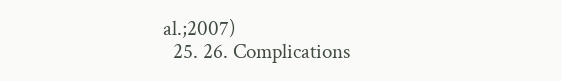al.;2007)
  25. 26. Complications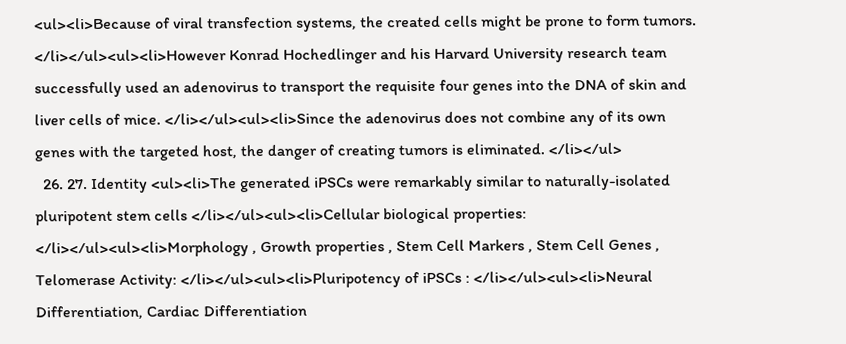<ul><li>Because of viral transfection systems, the created cells might be prone to form tumors. </li></ul><ul><li>However Konrad Hochedlinger and his Harvard University research team successfully used an adenovirus to transport the requisite four genes into the DNA of skin and liver cells of mice. </li></ul><ul><li>Since the adenovirus does not combine any of its own genes with the targeted host, the danger of creating tumors is eliminated. </li></ul>
  26. 27. Identity <ul><li>The generated iPSCs were remarkably similar to naturally-isolated pluripotent stem cells </li></ul><ul><li>Cellular biological properties: </li></ul><ul><li>Morphology , Growth properties , Stem Cell Markers , Stem Cell Genes , Telomerase Activity: </li></ul><ul><li>Pluripotency of iPSCs : </li></ul><ul><li>Neural Differentiation, Cardiac Differentiation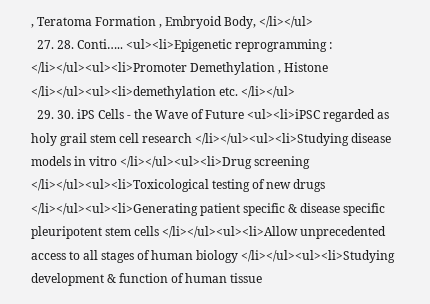, Teratoma Formation , Embryoid Body, </li></ul>
  27. 28. Conti….. <ul><li>Epigenetic reprogramming : </li></ul><ul><li>Promoter Demethylation , Histone </li></ul><ul><li>demethylation etc. </li></ul>
  29. 30. iPS Cells - the Wave of Future <ul><li>iPSC regarded as holy grail stem cell research </li></ul><ul><li>Studying disease models in vitro </li></ul><ul><li>Drug screening </li></ul><ul><li>Toxicological testing of new drugs </li></ul><ul><li>Generating patient specific & disease specific pleuripotent stem cells </li></ul><ul><li>Allow unprecedented access to all stages of human biology </li></ul><ul><li>Studying development & function of human tissue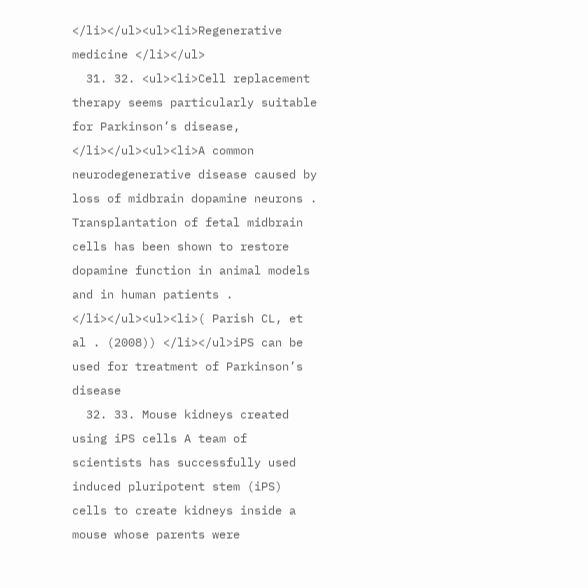</li></ul><ul><li>Regenerative medicine </li></ul>
  31. 32. <ul><li>Cell replacement therapy seems particularly suitable for Parkinson’s disease, </li></ul><ul><li>A common neurodegenerative disease caused by loss of midbrain dopamine neurons . Transplantation of fetal midbrain cells has been shown to restore dopamine function in animal models and in human patients . </li></ul><ul><li>( Parish CL, et al . (2008)) </li></ul>iPS can be used for treatment of Parkinson’s disease
  32. 33. Mouse kidneys created using iPS cells A team of scientists has successfully used induced pluripotent stem (iPS) cells to create kidneys inside a mouse whose parents were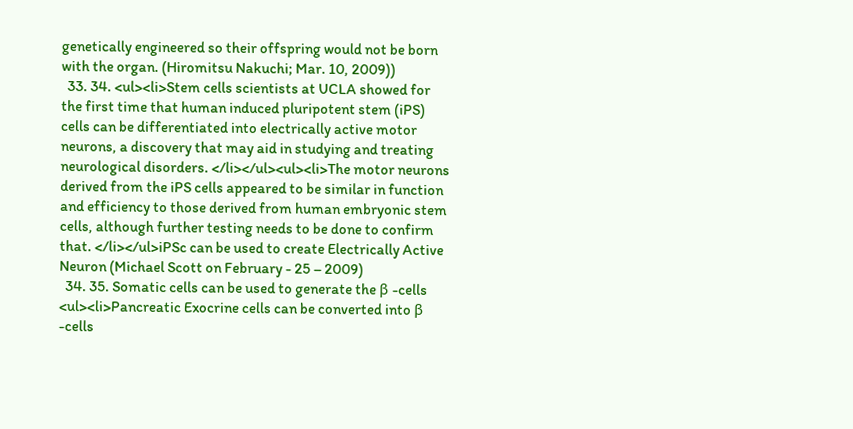genetically engineered so their offspring would not be born with the organ. (Hiromitsu Nakuchi; Mar. 10, 2009))
  33. 34. <ul><li>Stem cells scientists at UCLA showed for the first time that human induced pluripotent stem (iPS) cells can be differentiated into electrically active motor neurons, a discovery that may aid in studying and treating neurological disorders. </li></ul><ul><li>The motor neurons derived from the iPS cells appeared to be similar in function and efficiency to those derived from human embryonic stem cells, although further testing needs to be done to confirm that. </li></ul>iPSc can be used to create Electrically Active Neuron (Michael Scott on February - 25 – 2009)
  34. 35. Somatic cells can be used to generate the β -cells <ul><li>Pancreatic Exocrine cells can be converted into β -cells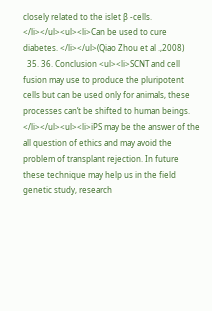closely related to the islet β -cells. </li></ul><ul><li>Can be used to cure diabetes. </li></ul>(Qiao Zhou et al .,2008)
  35. 36. Conclusion <ul><li>SCNT and cell fusion may use to produce the pluripotent cells but can be used only for animals, these processes can’t be shifted to human beings. </li></ul><ul><li>iPS may be the answer of the all question of ethics and may avoid the problem of transplant rejection. In future these technique may help us in the field genetic study, research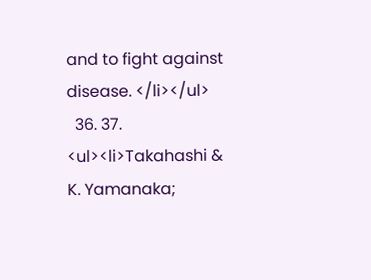and to fight against disease. </li></ul>
  36. 37. <ul><li>Takahashi & K. Yamanaka;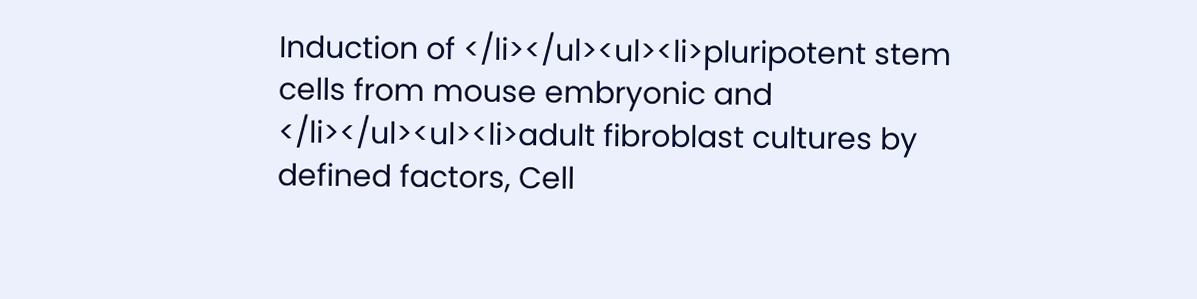Induction of </li></ul><ul><li>pluripotent stem cells from mouse embryonic and </li></ul><ul><li>adult fibroblast cultures by defined factors, Cell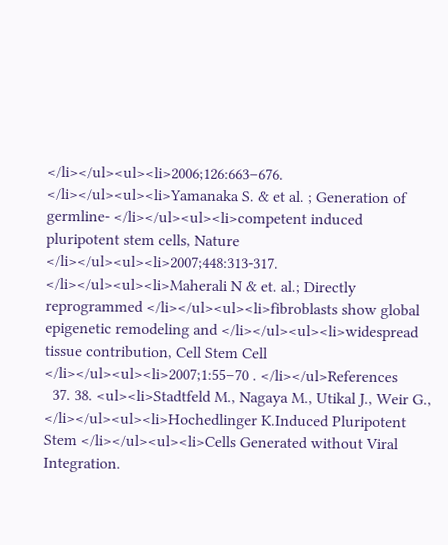</li></ul><ul><li>2006;126:663–676. </li></ul><ul><li>Yamanaka S. & et al. ; Generation of germline- </li></ul><ul><li>competent induced pluripotent stem cells, Nature </li></ul><ul><li>2007;448:313-317. </li></ul><ul><li>Maherali N & et. al.; Directly reprogrammed </li></ul><ul><li>fibroblasts show global epigenetic remodeling and </li></ul><ul><li>widespread tissue contribution, Cell Stem Cell </li></ul><ul><li>2007;1:55–70 . </li></ul>References
  37. 38. <ul><li>Stadtfeld M., Nagaya M., Utikal J., Weir G., </li></ul><ul><li>Hochedlinger K.Induced Pluripotent Stem </li></ul><ul><li>Cells Generated without Viral Integration.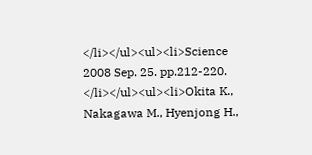</li></ul><ul><li>Science 2008 Sep. 25. pp.212-220. </li></ul><ul><li>Okita K., Nakagawa M., Hyenjong H.,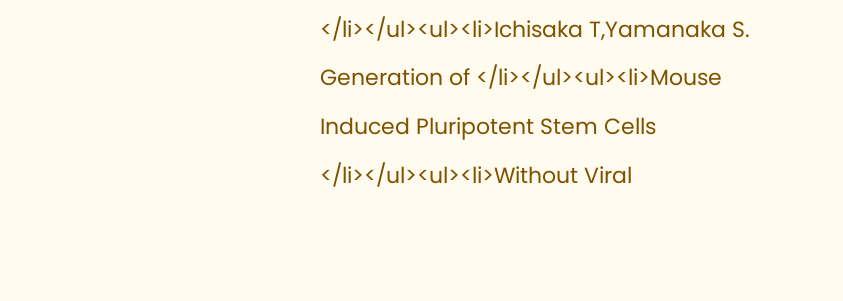</li></ul><ul><li>Ichisaka T,Yamanaka S. Generation of </li></ul><ul><li>Mouse Induced Pluripotent Stem Cells </li></ul><ul><li>Without Viral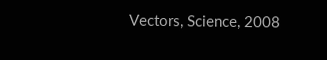Vectors, Science, 2008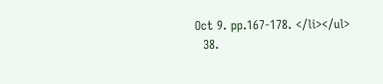Oct 9. pp.167-178. </li></ul>
  38.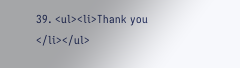39. <ul><li>Thank you </li></ul>